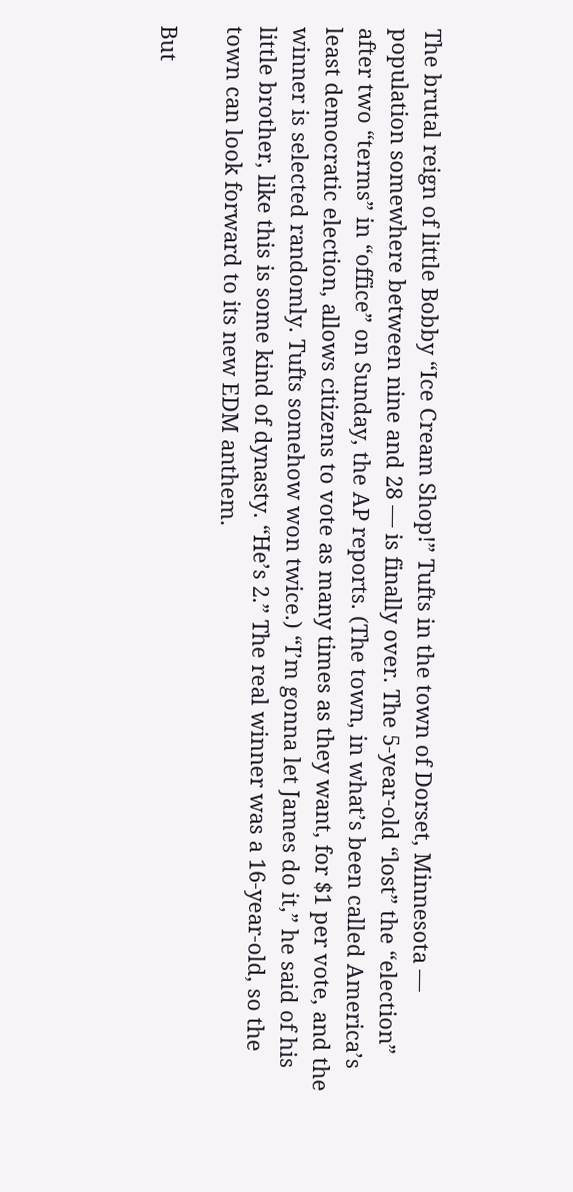The brutal reign of little Bobby “Ice Cream Shop!” Tufts in the town of Dorset, Minnesota — population somewhere between nine and 28 — is finally over. The 5-year-old “lost” the “election” after two “terms” in “office” on Sunday, the AP reports. (The town, in what’s been called America’s least democratic election, allows citizens to vote as many times as they want, for $1 per vote, and the winner is selected randomly. Tufts somehow won twice.) “I’m gonna let James do it,” he said of his little brother, like this is some kind of dynasty. “He’s 2.” The real winner was a 16-year-old, so the town can look forward to its new EDM anthem.

But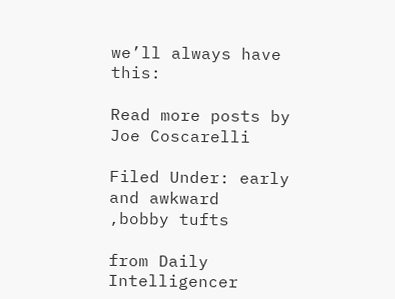we’ll always have this:

Read more posts by Joe Coscarelli

Filed Under: early and awkward
,bobby tufts

from Daily Intelligencer